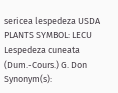sericea lespedeza USDA PLANTS SYMBOL: LECU
Lespedeza cuneata (Dum.-Cours.) G. Don
Synonym(s):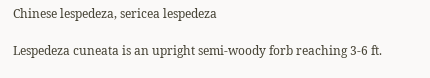Chinese lespedeza, sericea lespedeza

Lespedeza cuneata is an upright semi-woody forb reaching 3-6 ft.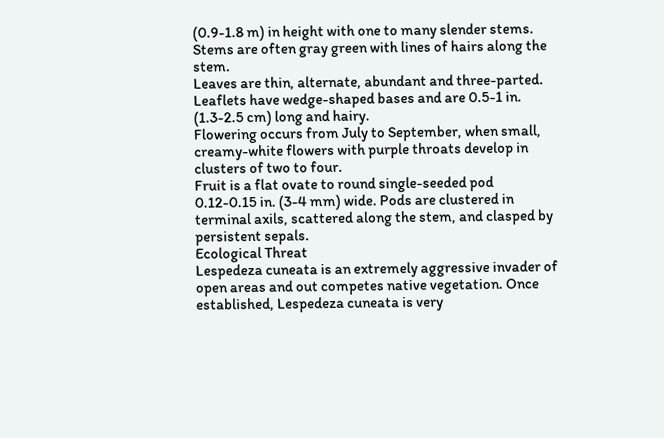(0.9-1.8 m) in height with one to many slender stems. Stems are often gray green with lines of hairs along the stem.
Leaves are thin, alternate, abundant and three-parted. Leaflets have wedge-shaped bases and are 0.5-1 in. (1.3-2.5 cm) long and hairy.
Flowering occurs from July to September, when small, creamy-white flowers with purple throats develop in clusters of two to four.
Fruit is a flat ovate to round single-seeded pod 0.12-0.15 in. (3-4 mm) wide. Pods are clustered in terminal axils, scattered along the stem, and clasped by persistent sepals.
Ecological Threat
Lespedeza cuneata is an extremely aggressive invader of open areas and out competes native vegetation. Once established, Lespedeza cuneata is very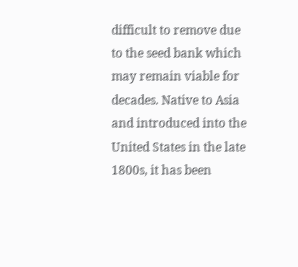difficult to remove due to the seed bank which may remain viable for decades. Native to Asia and introduced into the United States in the late 1800s, it has been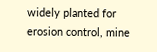widely planted for erosion control, mine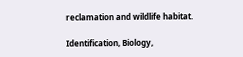reclamation and wildlife habitat.

Identification, Biology,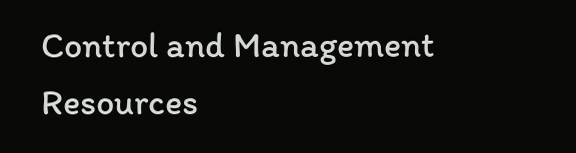Control and Management Resources